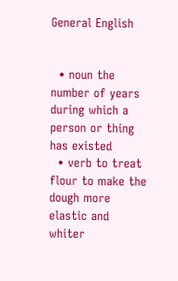General English


  • noun the number of years during which a person or thing has existed
  • verb to treat flour to make the dough more elastic and whiter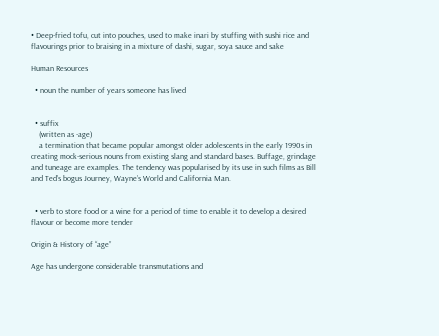• Deep-fried tofu, cut into pouches, used to make inari by stuffing with sushi rice and flavourings prior to braising in a mixture of dashi, sugar, soya sauce and sake

Human Resources

  • noun the number of years someone has lived


  • suffix
    (written as -age)
    a termination that became popular amongst older adolescents in the early 1990s in creating mock-serious nouns from existing slang and standard bases. Buffage, grindage and tuneage are examples. The tendency was popularised by its use in such films as Bill and Ted’s bogus Journey, Wayne’s World and California Man.


  • verb to store food or a wine for a period of time to enable it to develop a desired flavour or become more tender

Origin & History of “age”

Age has undergone considerable transmutations and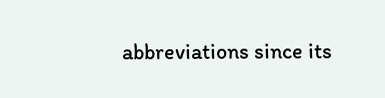abbreviations since its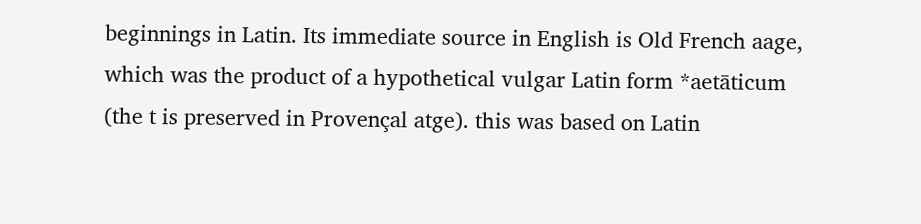beginnings in Latin. Its immediate source in English is Old French aage, which was the product of a hypothetical vulgar Latin form *aetāticum (the t is preserved in Provençal atge). this was based on Latin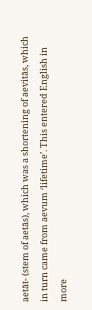aetāt- (stem of aetās), which was a shortening of aevitās, which in turn came from aevum ‘lifetime’. This entered English in more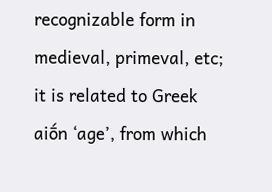recognizable form in medieval, primeval, etc; it is related to Greek aiṓn ‘age’, from which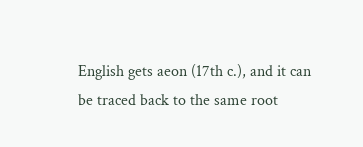English gets aeon (17th c.), and it can be traced back to the same root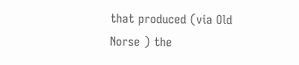that produced (via Old Norse ) the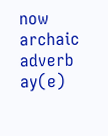now archaic adverb ay(e)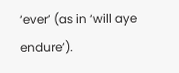‘ever’ (as in ‘will aye endure’).